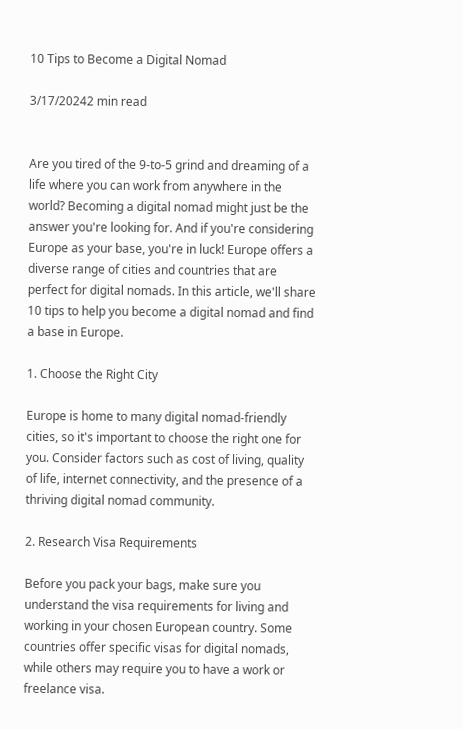10 Tips to Become a Digital Nomad

3/17/20242 min read


Are you tired of the 9-to-5 grind and dreaming of a life where you can work from anywhere in the world? Becoming a digital nomad might just be the answer you're looking for. And if you're considering Europe as your base, you're in luck! Europe offers a diverse range of cities and countries that are perfect for digital nomads. In this article, we'll share 10 tips to help you become a digital nomad and find a base in Europe.

1. Choose the Right City

Europe is home to many digital nomad-friendly cities, so it's important to choose the right one for you. Consider factors such as cost of living, quality of life, internet connectivity, and the presence of a thriving digital nomad community.

2. Research Visa Requirements

Before you pack your bags, make sure you understand the visa requirements for living and working in your chosen European country. Some countries offer specific visas for digital nomads, while others may require you to have a work or freelance visa.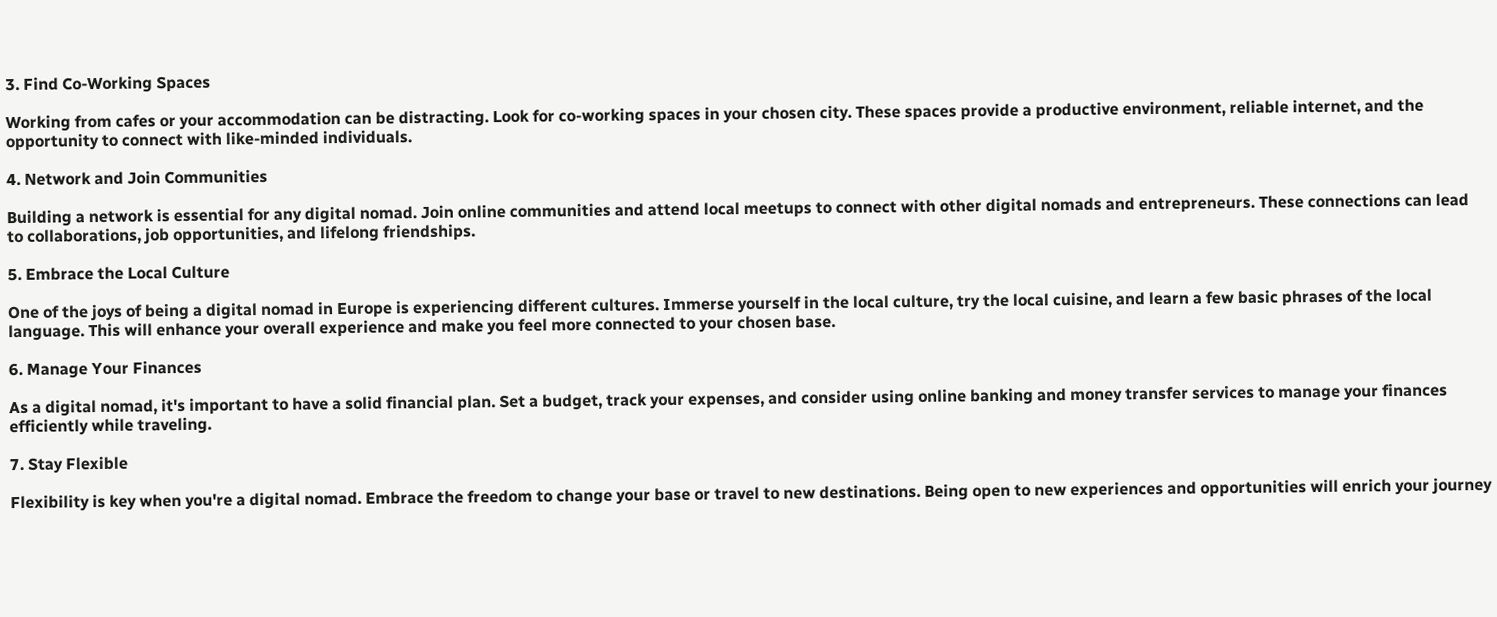3. Find Co-Working Spaces

Working from cafes or your accommodation can be distracting. Look for co-working spaces in your chosen city. These spaces provide a productive environment, reliable internet, and the opportunity to connect with like-minded individuals.

4. Network and Join Communities

Building a network is essential for any digital nomad. Join online communities and attend local meetups to connect with other digital nomads and entrepreneurs. These connections can lead to collaborations, job opportunities, and lifelong friendships.

5. Embrace the Local Culture

One of the joys of being a digital nomad in Europe is experiencing different cultures. Immerse yourself in the local culture, try the local cuisine, and learn a few basic phrases of the local language. This will enhance your overall experience and make you feel more connected to your chosen base.

6. Manage Your Finances

As a digital nomad, it's important to have a solid financial plan. Set a budget, track your expenses, and consider using online banking and money transfer services to manage your finances efficiently while traveling.

7. Stay Flexible

Flexibility is key when you're a digital nomad. Embrace the freedom to change your base or travel to new destinations. Being open to new experiences and opportunities will enrich your journey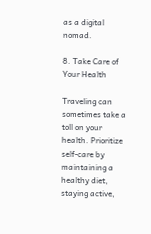as a digital nomad.

8. Take Care of Your Health

Traveling can sometimes take a toll on your health. Prioritize self-care by maintaining a healthy diet, staying active,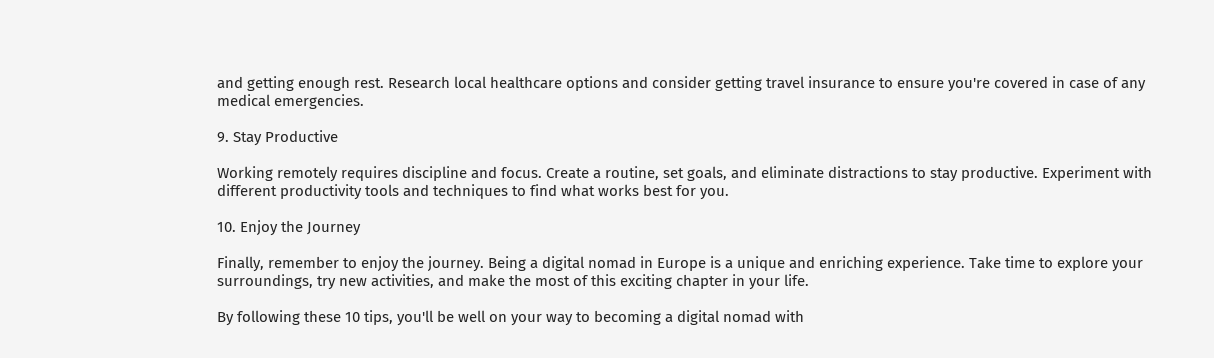and getting enough rest. Research local healthcare options and consider getting travel insurance to ensure you're covered in case of any medical emergencies.

9. Stay Productive

Working remotely requires discipline and focus. Create a routine, set goals, and eliminate distractions to stay productive. Experiment with different productivity tools and techniques to find what works best for you.

10. Enjoy the Journey

Finally, remember to enjoy the journey. Being a digital nomad in Europe is a unique and enriching experience. Take time to explore your surroundings, try new activities, and make the most of this exciting chapter in your life.

By following these 10 tips, you'll be well on your way to becoming a digital nomad with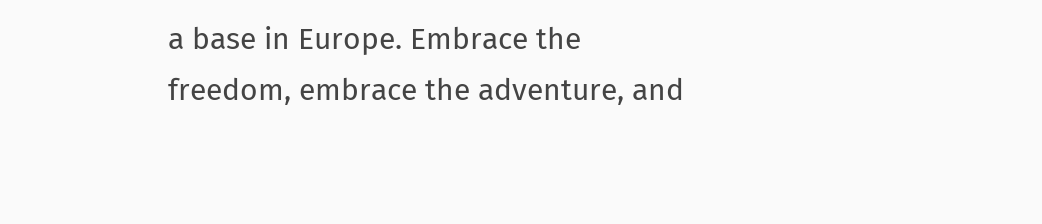a base in Europe. Embrace the freedom, embrace the adventure, and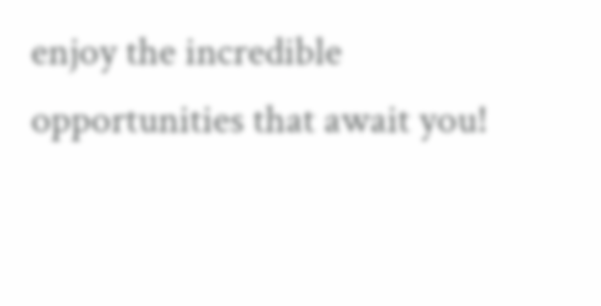enjoy the incredible opportunities that await you!